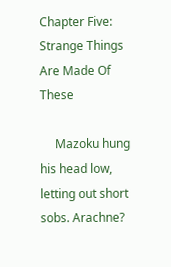Chapter Five: Strange Things Are Made Of These

     Mazoku hung his head low, letting out short sobs. Arachne?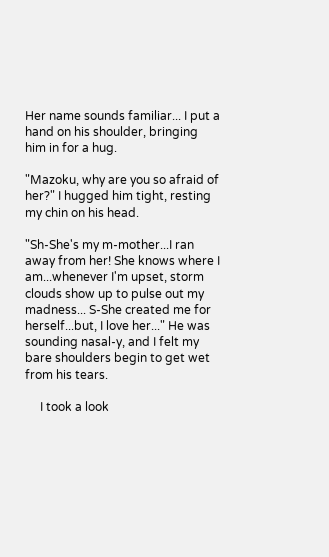Her name sounds familiar... I put a hand on his shoulder, bringing him in for a hug.

"Mazoku, why are you so afraid of her?" I hugged him tight, resting my chin on his head.

"Sh-She's my m-mother...I ran away from her! She knows where I am...whenever I'm upset, storm clouds show up to pulse out my madness... S-She created me for herself...but, I love her..." He was sounding nasal-y, and I felt my bare shoulders begin to get wet from his tears.

     I took a look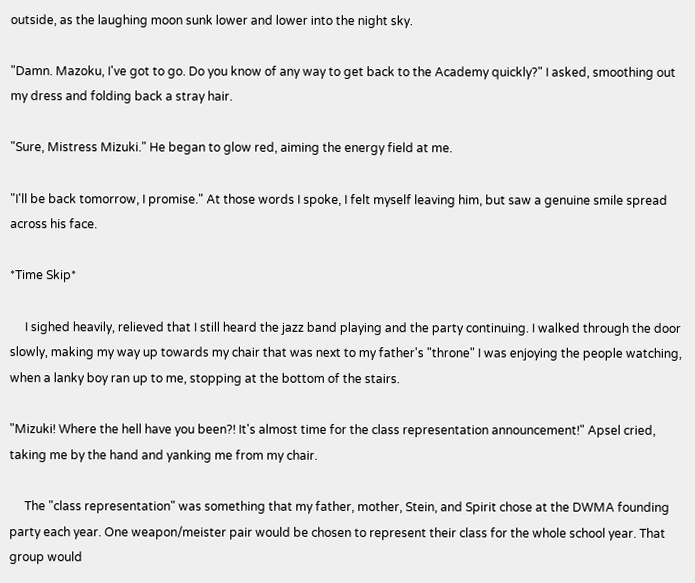outside, as the laughing moon sunk lower and lower into the night sky.

"Damn. Mazoku, I've got to go. Do you know of any way to get back to the Academy quickly?" I asked, smoothing out my dress and folding back a stray hair.

"Sure, Mistress Mizuki." He began to glow red, aiming the energy field at me.

"I'll be back tomorrow, I promise." At those words I spoke, I felt myself leaving him, but saw a genuine smile spread across his face.

*Time Skip*

     I sighed heavily, relieved that I still heard the jazz band playing and the party continuing. I walked through the door slowly, making my way up towards my chair that was next to my father's "throne" I was enjoying the people watching, when a lanky boy ran up to me, stopping at the bottom of the stairs.

"Mizuki! Where the hell have you been?! It's almost time for the class representation announcement!" Apsel cried, taking me by the hand and yanking me from my chair.

     The "class representation" was something that my father, mother, Stein, and Spirit chose at the DWMA founding party each year. One weapon/meister pair would be chosen to represent their class for the whole school year. That group would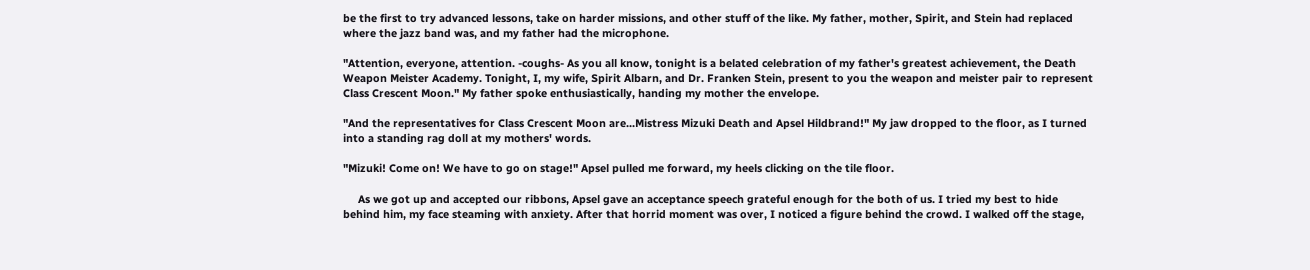be the first to try advanced lessons, take on harder missions, and other stuff of the like. My father, mother, Spirit, and Stein had replaced where the jazz band was, and my father had the microphone.

"Attention, everyone, attention. -coughs- As you all know, tonight is a belated celebration of my father's greatest achievement, the Death Weapon Meister Academy. Tonight, I, my wife, Spirit Albarn, and Dr. Franken Stein, present to you the weapon and meister pair to represent Class Crescent Moon." My father spoke enthusiastically, handing my mother the envelope.

"And the representatives for Class Crescent Moon are...Mistress Mizuki Death and Apsel Hildbrand!" My jaw dropped to the floor, as I turned into a standing rag doll at my mothers' words.

"Mizuki! Come on! We have to go on stage!" Apsel pulled me forward, my heels clicking on the tile floor.

     As we got up and accepted our ribbons, Apsel gave an acceptance speech grateful enough for the both of us. I tried my best to hide behind him, my face steaming with anxiety. After that horrid moment was over, I noticed a figure behind the crowd. I walked off the stage,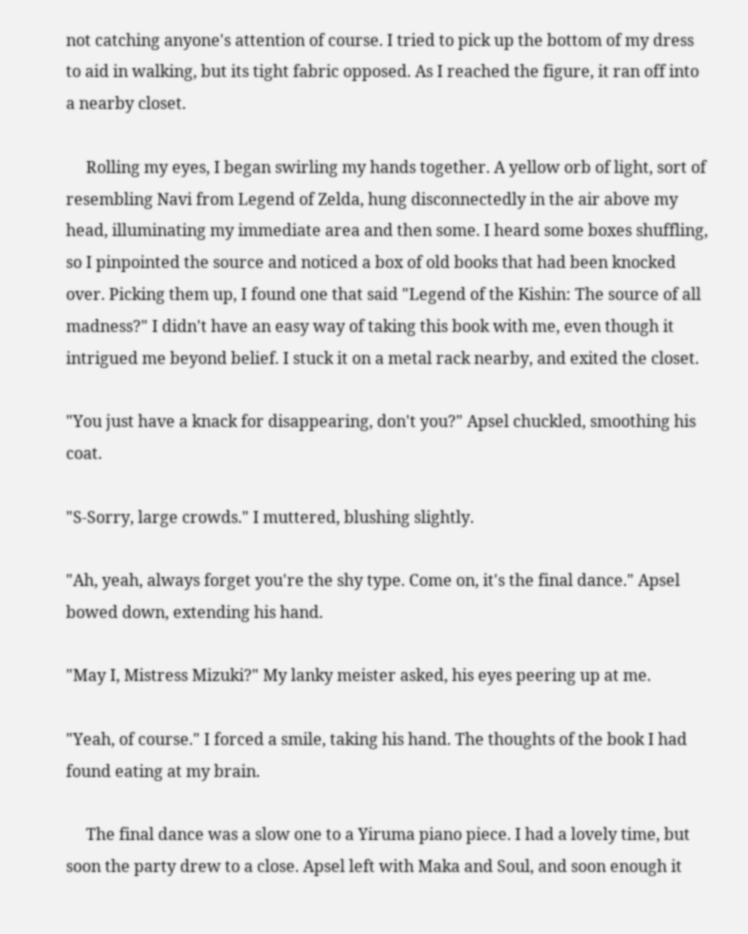not catching anyone's attention of course. I tried to pick up the bottom of my dress to aid in walking, but its tight fabric opposed. As I reached the figure, it ran off into a nearby closet.

     Rolling my eyes, I began swirling my hands together. A yellow orb of light, sort of resembling Navi from Legend of Zelda, hung disconnectedly in the air above my head, illuminating my immediate area and then some. I heard some boxes shuffling, so I pinpointed the source and noticed a box of old books that had been knocked over. Picking them up, I found one that said "Legend of the Kishin: The source of all madness?" I didn't have an easy way of taking this book with me, even though it intrigued me beyond belief. I stuck it on a metal rack nearby, and exited the closet.

"You just have a knack for disappearing, don't you?" Apsel chuckled, smoothing his coat.

"S-Sorry, large crowds." I muttered, blushing slightly.

"Ah, yeah, always forget you're the shy type. Come on, it's the final dance." Apsel bowed down, extending his hand.

"May I, Mistress Mizuki?" My lanky meister asked, his eyes peering up at me.

"Yeah, of course." I forced a smile, taking his hand. The thoughts of the book I had found eating at my brain.

     The final dance was a slow one to a Yiruma piano piece. I had a lovely time, but soon the party drew to a close. Apsel left with Maka and Soul, and soon enough it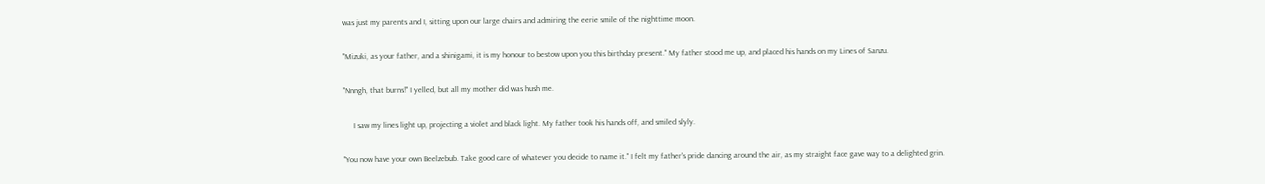was just my parents and I, sitting upon our large chairs and admiring the eerie smile of the nighttime moon.

"Mizuki, as your father, and a shinigami, it is my honour to bestow upon you this birthday present." My father stood me up, and placed his hands on my Lines of Sanzu.

"Nnngh, that burns!" I yelled, but all my mother did was hush me.

     I saw my lines light up, projecting a violet and black light. My father took his hands off, and smiled slyly.

"You now have your own Beelzebub. Take good care of whatever you decide to name it." I felt my father's pride dancing around the air, as my straight face gave way to a delighted grin.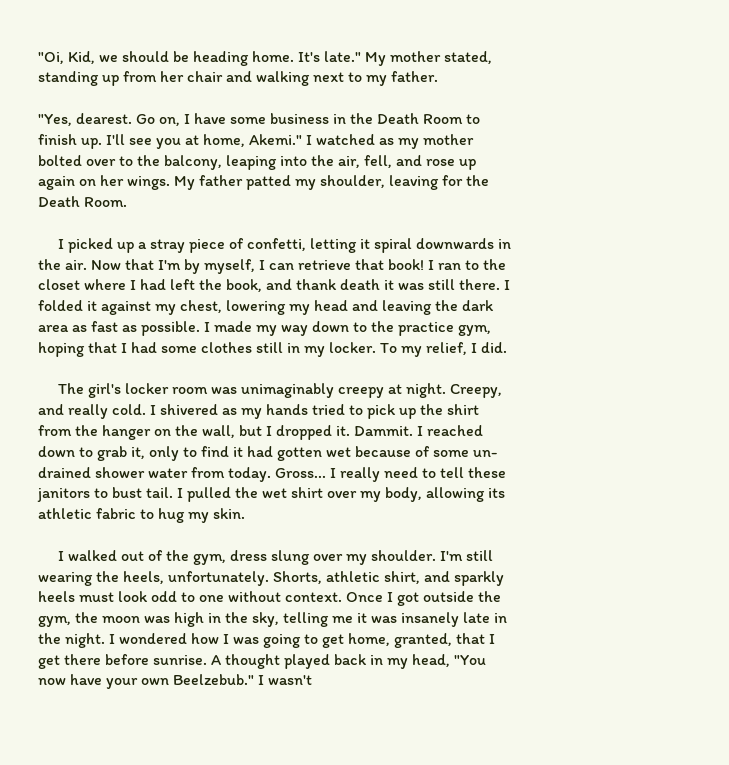"Oi, Kid, we should be heading home. It's late." My mother stated, standing up from her chair and walking next to my father.

"Yes, dearest. Go on, I have some business in the Death Room to finish up. I'll see you at home, Akemi." I watched as my mother bolted over to the balcony, leaping into the air, fell, and rose up again on her wings. My father patted my shoulder, leaving for the Death Room.

     I picked up a stray piece of confetti, letting it spiral downwards in the air. Now that I'm by myself, I can retrieve that book! I ran to the closet where I had left the book, and thank death it was still there. I folded it against my chest, lowering my head and leaving the dark area as fast as possible. I made my way down to the practice gym, hoping that I had some clothes still in my locker. To my relief, I did.

     The girl's locker room was unimaginably creepy at night. Creepy, and really cold. I shivered as my hands tried to pick up the shirt from the hanger on the wall, but I dropped it. Dammit. I reached down to grab it, only to find it had gotten wet because of some un-drained shower water from today. Gross... I really need to tell these janitors to bust tail. I pulled the wet shirt over my body, allowing its athletic fabric to hug my skin.

     I walked out of the gym, dress slung over my shoulder. I'm still wearing the heels, unfortunately. Shorts, athletic shirt, and sparkly heels must look odd to one without context. Once I got outside the gym, the moon was high in the sky, telling me it was insanely late in the night. I wondered how I was going to get home, granted, that I get there before sunrise. A thought played back in my head, "You now have your own Beelzebub." I wasn't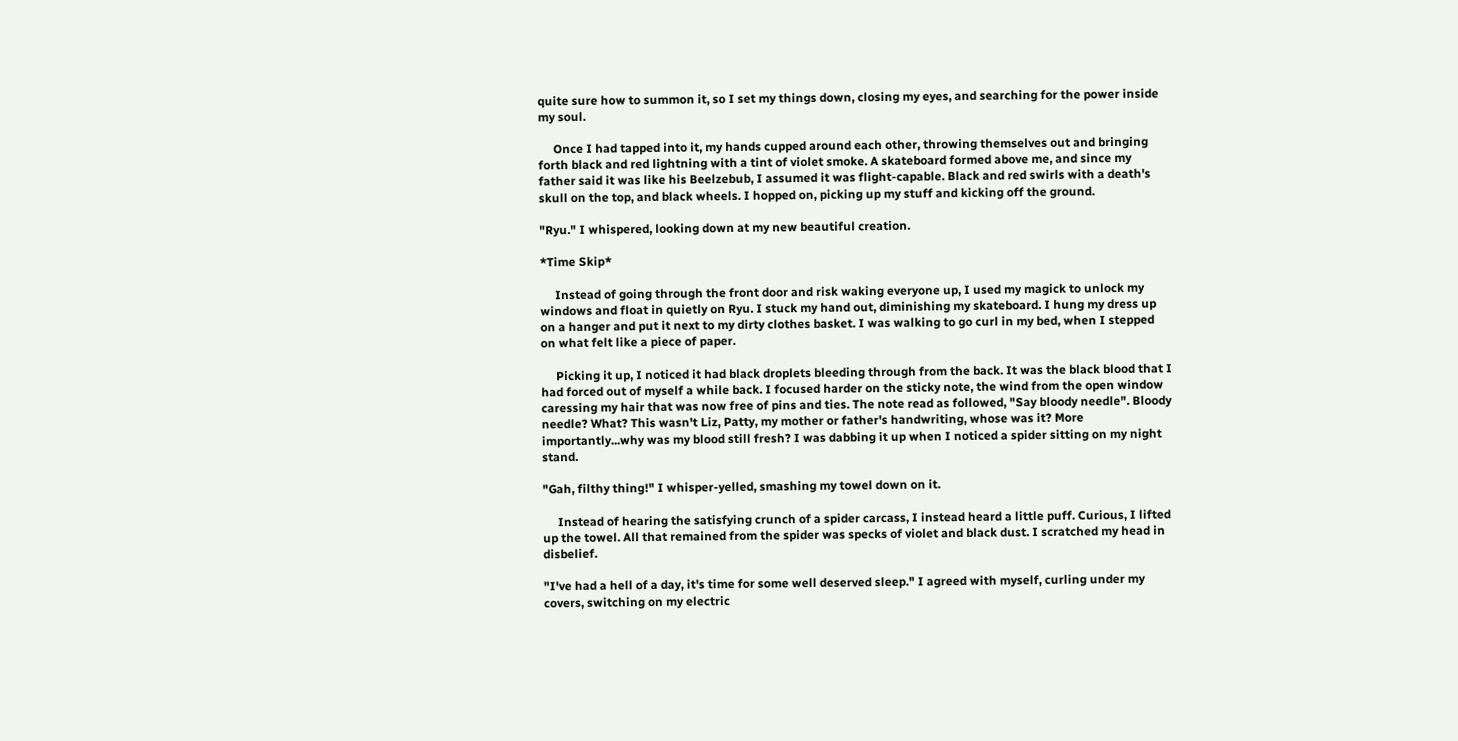quite sure how to summon it, so I set my things down, closing my eyes, and searching for the power inside my soul.

     Once I had tapped into it, my hands cupped around each other, throwing themselves out and bringing forth black and red lightning with a tint of violet smoke. A skateboard formed above me, and since my father said it was like his Beelzebub, I assumed it was flight-capable. Black and red swirls with a death's skull on the top, and black wheels. I hopped on, picking up my stuff and kicking off the ground.

"Ryu." I whispered, looking down at my new beautiful creation.

*Time Skip*

     Instead of going through the front door and risk waking everyone up, I used my magick to unlock my windows and float in quietly on Ryu. I stuck my hand out, diminishing my skateboard. I hung my dress up on a hanger and put it next to my dirty clothes basket. I was walking to go curl in my bed, when I stepped on what felt like a piece of paper.

     Picking it up, I noticed it had black droplets bleeding through from the back. It was the black blood that I had forced out of myself a while back. I focused harder on the sticky note, the wind from the open window caressing my hair that was now free of pins and ties. The note read as followed, "Say bloody needle". Bloody needle? What? This wasn't Liz, Patty, my mother or father's handwriting, whose was it? More importantly...why was my blood still fresh? I was dabbing it up when I noticed a spider sitting on my night stand.

"Gah, filthy thing!" I whisper-yelled, smashing my towel down on it.

     Instead of hearing the satisfying crunch of a spider carcass, I instead heard a little puff. Curious, I lifted up the towel. All that remained from the spider was specks of violet and black dust. I scratched my head in disbelief.

"I've had a hell of a day, it's time for some well deserved sleep." I agreed with myself, curling under my covers, switching on my electric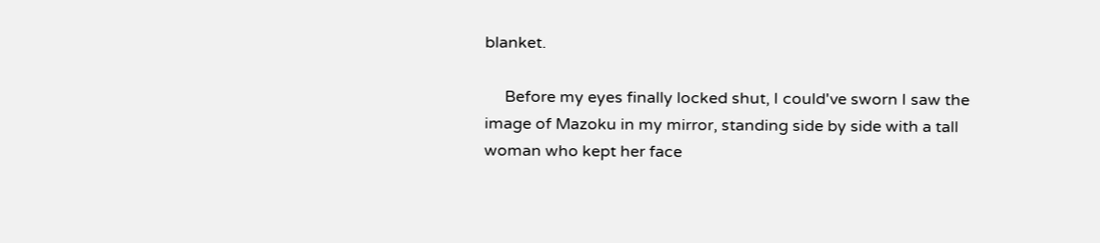blanket.

     Before my eyes finally locked shut, I could've sworn I saw the image of Mazoku in my mirror, standing side by side with a tall woman who kept her face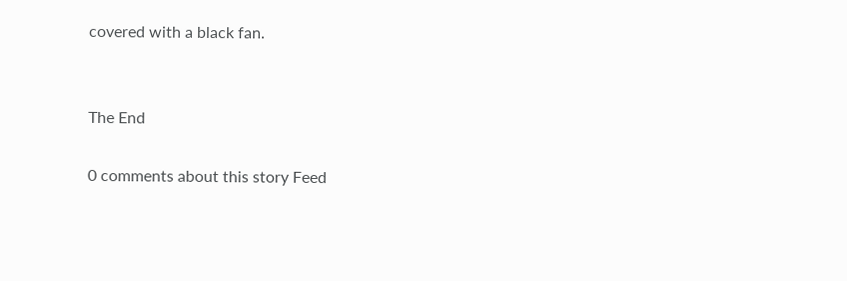covered with a black fan.


The End

0 comments about this story Feed